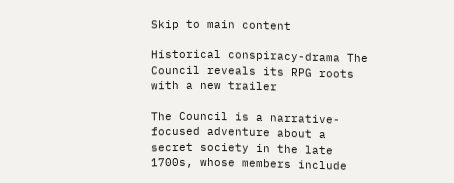Skip to main content

Historical conspiracy-drama The Council reveals its RPG roots with a new trailer

The Council is a narrative-focused adventure about a secret society in the late 1700s, whose members include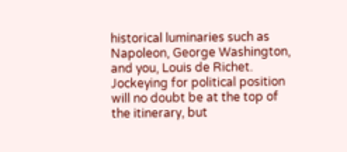historical luminaries such as Napoleon, George Washington, and you, Louis de Richet. Jockeying for political position will no doubt be at the top of the itinerary, but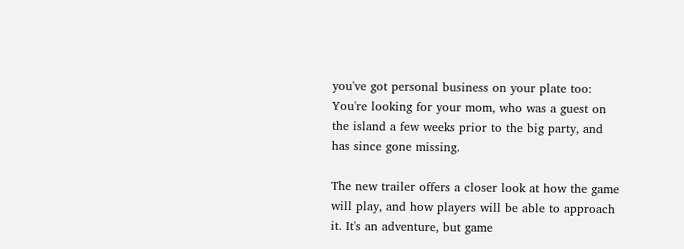you've got personal business on your plate too: You're looking for your mom, who was a guest on the island a few weeks prior to the big party, and has since gone missing.

The new trailer offers a closer look at how the game will play, and how players will be able to approach it. It's an adventure, but game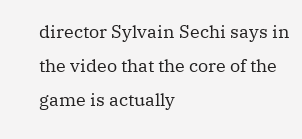director Sylvain Sechi says in the video that the core of the game is actually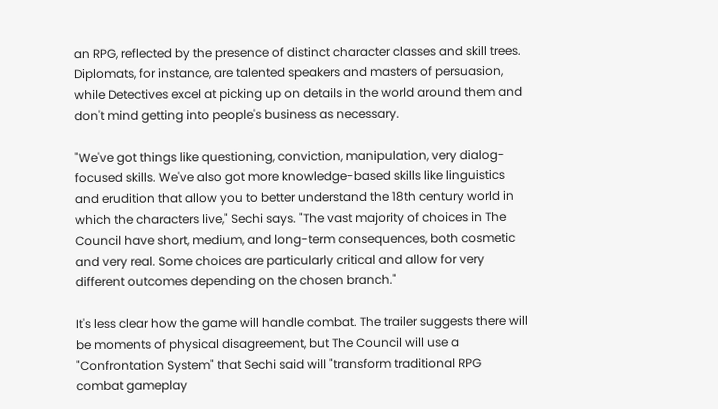an RPG, reflected by the presence of distinct character classes and skill trees. Diplomats, for instance, are talented speakers and masters of persuasion, while Detectives excel at picking up on details in the world around them and don't mind getting into people's business as necessary.

"We've got things like questioning, conviction, manipulation, very dialog-focused skills. We've also got more knowledge-based skills like linguistics and erudition that allow you to better understand the 18th century world in which the characters live," Sechi says. "The vast majority of choices in The Council have short, medium, and long-term consequences, both cosmetic and very real. Some choices are particularly critical and allow for very different outcomes depending on the chosen branch."

It's less clear how the game will handle combat. The trailer suggests there will be moments of physical disagreement, but The Council will use a "Confrontation System" that Sechi said will "transform traditional RPG combat gameplay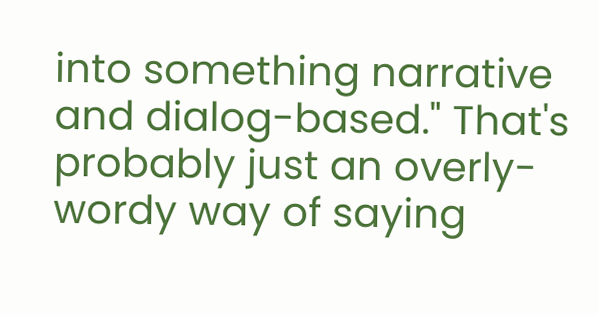into something narrative and dialog-based." That's probably just an overly-wordy way of saying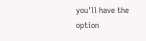you'll have the option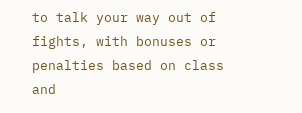to talk your way out of fights, with bonuses or penalties based on class and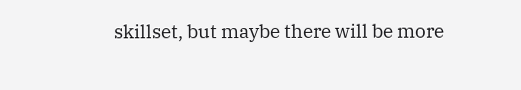skillset, but maybe there will be more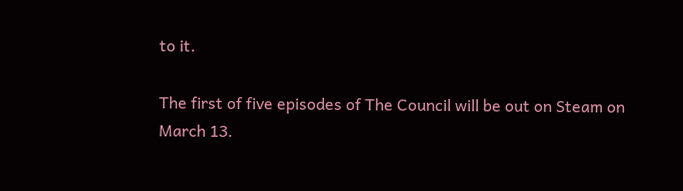to it.

The first of five episodes of The Council will be out on Steam on March 13.